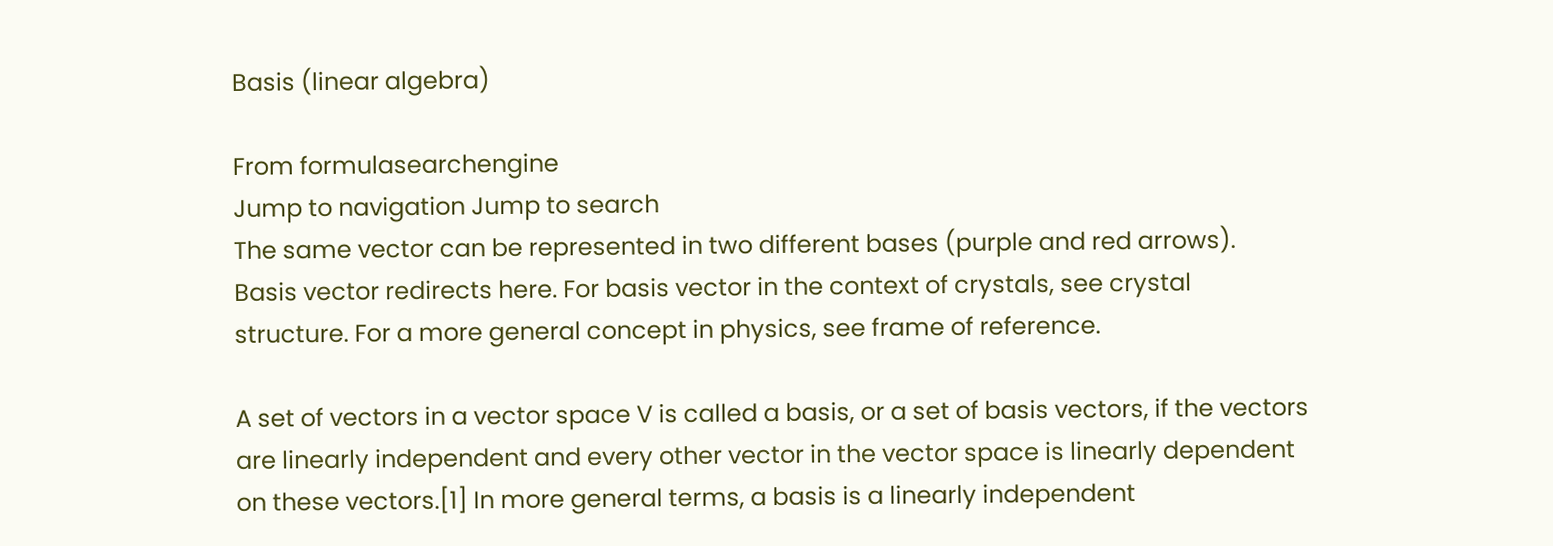Basis (linear algebra)

From formulasearchengine
Jump to navigation Jump to search
The same vector can be represented in two different bases (purple and red arrows).
Basis vector redirects here. For basis vector in the context of crystals, see crystal structure. For a more general concept in physics, see frame of reference.

A set of vectors in a vector space V is called a basis, or a set of basis vectors, if the vectors are linearly independent and every other vector in the vector space is linearly dependent on these vectors.[1] In more general terms, a basis is a linearly independent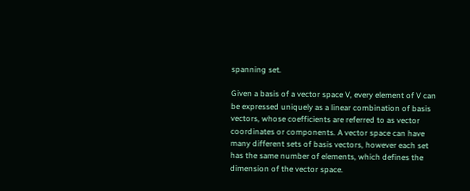spanning set.

Given a basis of a vector space V, every element of V can be expressed uniquely as a linear combination of basis vectors, whose coefficients are referred to as vector coordinates or components. A vector space can have many different sets of basis vectors, however each set has the same number of elements, which defines the dimension of the vector space.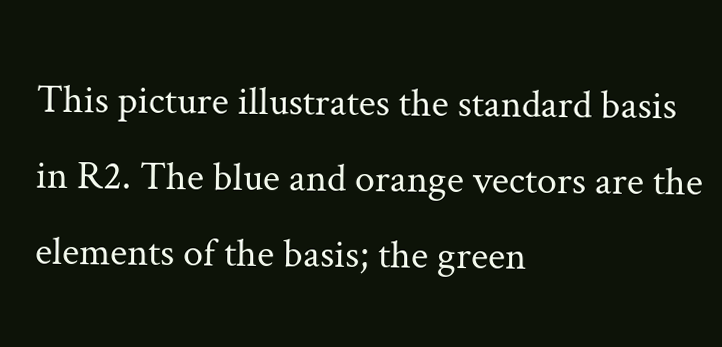This picture illustrates the standard basis in R2. The blue and orange vectors are the elements of the basis; the green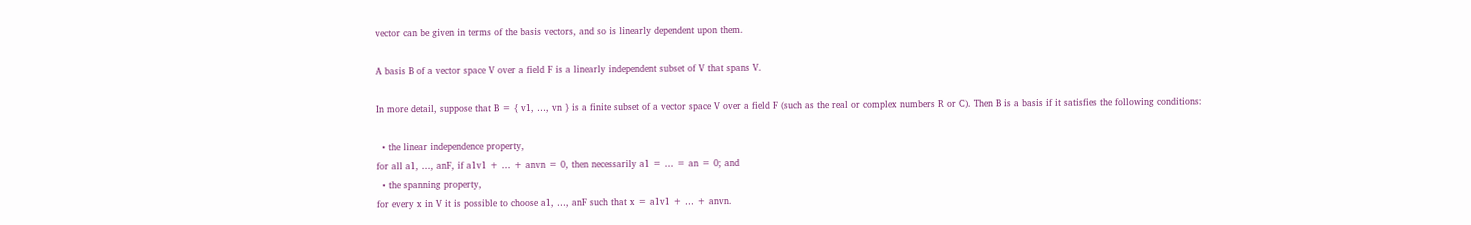vector can be given in terms of the basis vectors, and so is linearly dependent upon them.

A basis B of a vector space V over a field F is a linearly independent subset of V that spans V.

In more detail, suppose that B = { v1, …, vn } is a finite subset of a vector space V over a field F (such as the real or complex numbers R or C). Then B is a basis if it satisfies the following conditions:

  • the linear independence property,
for all a1, …, anF, if a1v1 + … + anvn = 0, then necessarily a1 = … = an = 0; and
  • the spanning property,
for every x in V it is possible to choose a1, …, anF such that x = a1v1 + … + anvn.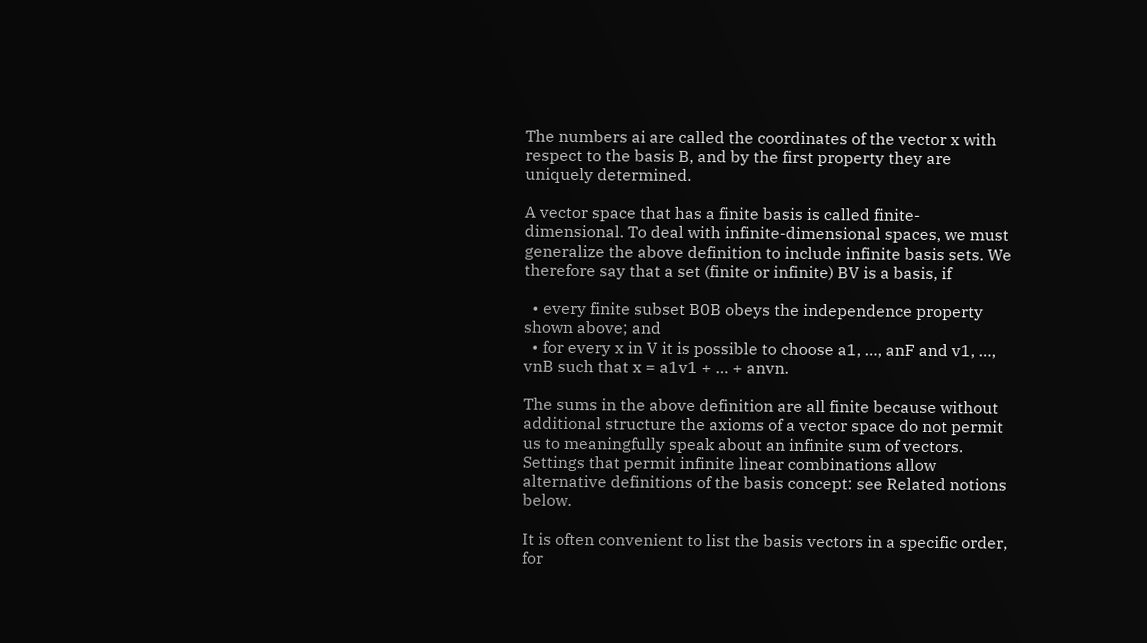The numbers ai are called the coordinates of the vector x with respect to the basis B, and by the first property they are uniquely determined.

A vector space that has a finite basis is called finite-dimensional. To deal with infinite-dimensional spaces, we must generalize the above definition to include infinite basis sets. We therefore say that a set (finite or infinite) BV is a basis, if

  • every finite subset B0B obeys the independence property shown above; and
  • for every x in V it is possible to choose a1, …, anF and v1, …, vnB such that x = a1v1 + … + anvn.

The sums in the above definition are all finite because without additional structure the axioms of a vector space do not permit us to meaningfully speak about an infinite sum of vectors. Settings that permit infinite linear combinations allow alternative definitions of the basis concept: see Related notions below.

It is often convenient to list the basis vectors in a specific order, for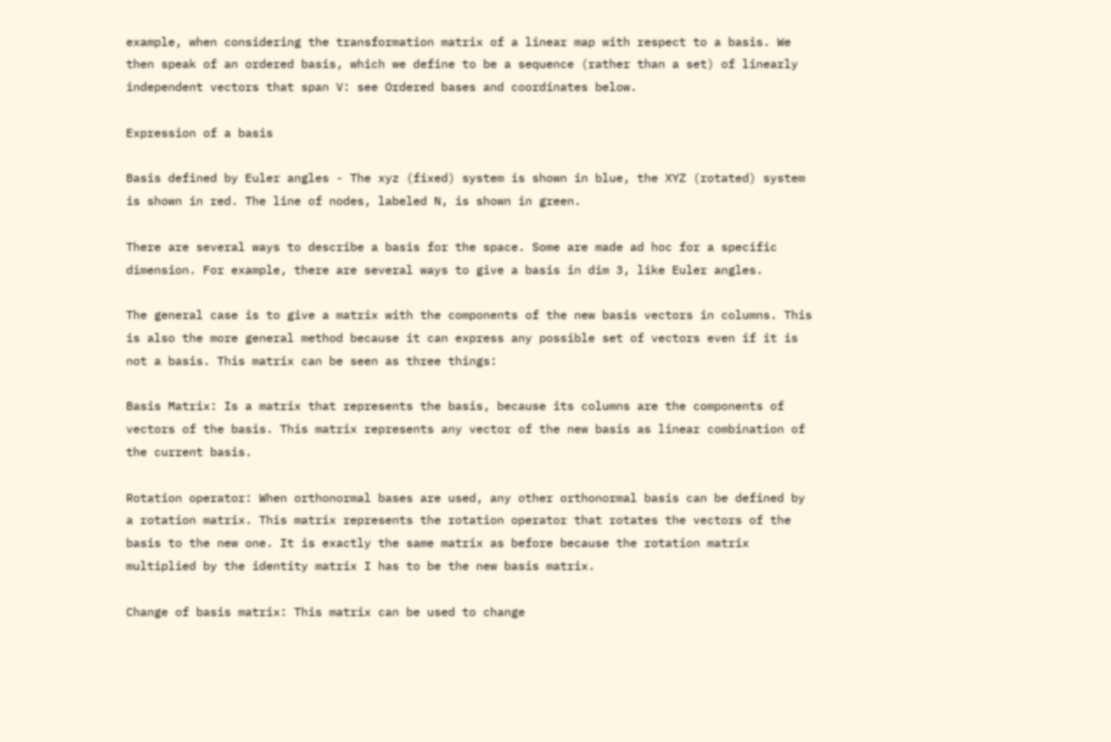example, when considering the transformation matrix of a linear map with respect to a basis. We then speak of an ordered basis, which we define to be a sequence (rather than a set) of linearly independent vectors that span V: see Ordered bases and coordinates below.

Expression of a basis

Basis defined by Euler angles - The xyz (fixed) system is shown in blue, the XYZ (rotated) system is shown in red. The line of nodes, labeled N, is shown in green.

There are several ways to describe a basis for the space. Some are made ad hoc for a specific dimension. For example, there are several ways to give a basis in dim 3, like Euler angles.

The general case is to give a matrix with the components of the new basis vectors in columns. This is also the more general method because it can express any possible set of vectors even if it is not a basis. This matrix can be seen as three things:

Basis Matrix: Is a matrix that represents the basis, because its columns are the components of vectors of the basis. This matrix represents any vector of the new basis as linear combination of the current basis.

Rotation operator: When orthonormal bases are used, any other orthonormal basis can be defined by a rotation matrix. This matrix represents the rotation operator that rotates the vectors of the basis to the new one. It is exactly the same matrix as before because the rotation matrix multiplied by the identity matrix I has to be the new basis matrix.

Change of basis matrix: This matrix can be used to change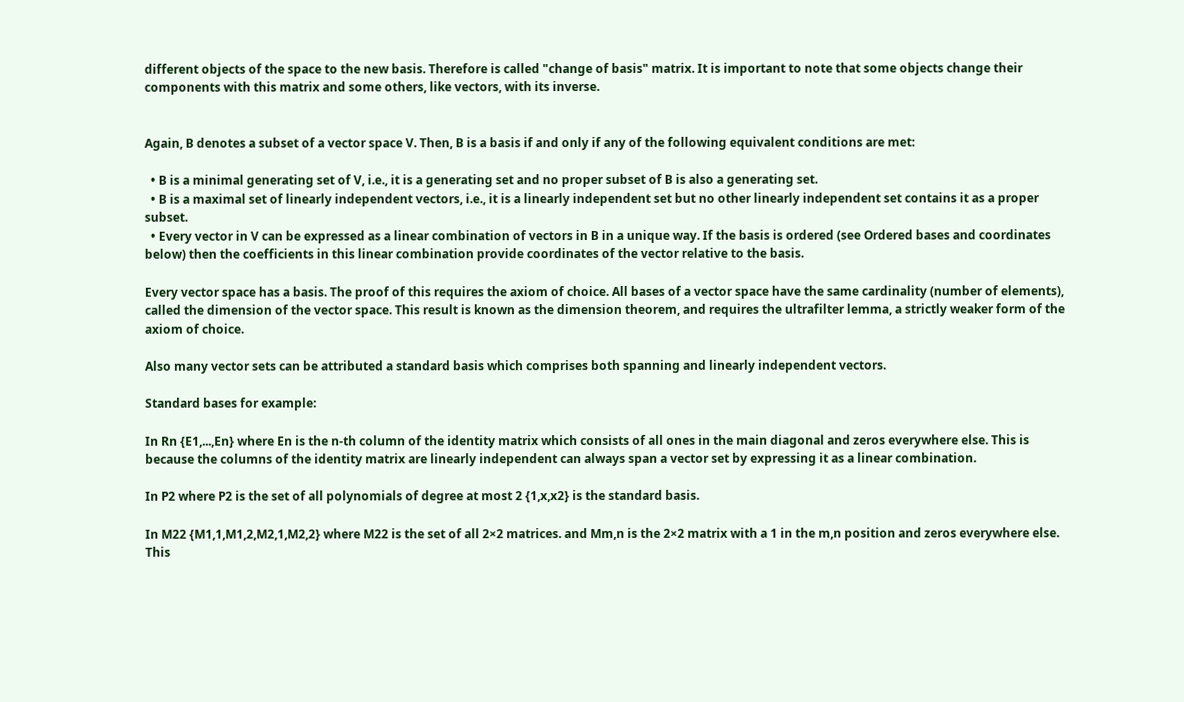different objects of the space to the new basis. Therefore is called "change of basis" matrix. It is important to note that some objects change their components with this matrix and some others, like vectors, with its inverse.


Again, B denotes a subset of a vector space V. Then, B is a basis if and only if any of the following equivalent conditions are met:

  • B is a minimal generating set of V, i.e., it is a generating set and no proper subset of B is also a generating set.
  • B is a maximal set of linearly independent vectors, i.e., it is a linearly independent set but no other linearly independent set contains it as a proper subset.
  • Every vector in V can be expressed as a linear combination of vectors in B in a unique way. If the basis is ordered (see Ordered bases and coordinates below) then the coefficients in this linear combination provide coordinates of the vector relative to the basis.

Every vector space has a basis. The proof of this requires the axiom of choice. All bases of a vector space have the same cardinality (number of elements), called the dimension of the vector space. This result is known as the dimension theorem, and requires the ultrafilter lemma, a strictly weaker form of the axiom of choice.

Also many vector sets can be attributed a standard basis which comprises both spanning and linearly independent vectors.

Standard bases for example:

In Rn {E1,...,En} where En is the n-th column of the identity matrix which consists of all ones in the main diagonal and zeros everywhere else. This is because the columns of the identity matrix are linearly independent can always span a vector set by expressing it as a linear combination.

In P2 where P2 is the set of all polynomials of degree at most 2 {1,x,x2} is the standard basis.

In M22 {M1,1,M1,2,M2,1,M2,2} where M22 is the set of all 2×2 matrices. and Mm,n is the 2×2 matrix with a 1 in the m,n position and zeros everywhere else. This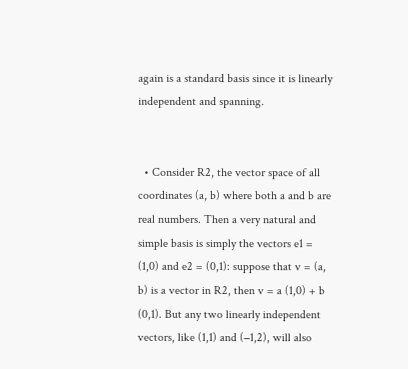again is a standard basis since it is linearly independent and spanning.


  • Consider R2, the vector space of all coordinates (a, b) where both a and b are real numbers. Then a very natural and simple basis is simply the vectors e1 = (1,0) and e2 = (0,1): suppose that v = (a, b) is a vector in R2, then v = a (1,0) + b (0,1). But any two linearly independent vectors, like (1,1) and (−1,2), will also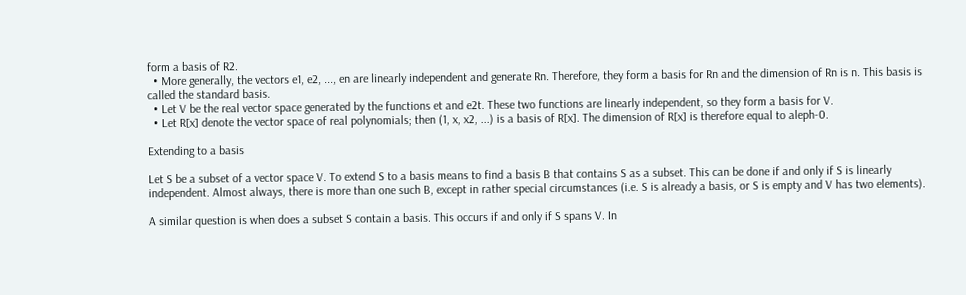form a basis of R2.
  • More generally, the vectors e1, e2, ..., en are linearly independent and generate Rn. Therefore, they form a basis for Rn and the dimension of Rn is n. This basis is called the standard basis.
  • Let V be the real vector space generated by the functions et and e2t. These two functions are linearly independent, so they form a basis for V.
  • Let R[x] denote the vector space of real polynomials; then (1, x, x2, ...) is a basis of R[x]. The dimension of R[x] is therefore equal to aleph-0.

Extending to a basis

Let S be a subset of a vector space V. To extend S to a basis means to find a basis B that contains S as a subset. This can be done if and only if S is linearly independent. Almost always, there is more than one such B, except in rather special circumstances (i.e. S is already a basis, or S is empty and V has two elements).

A similar question is when does a subset S contain a basis. This occurs if and only if S spans V. In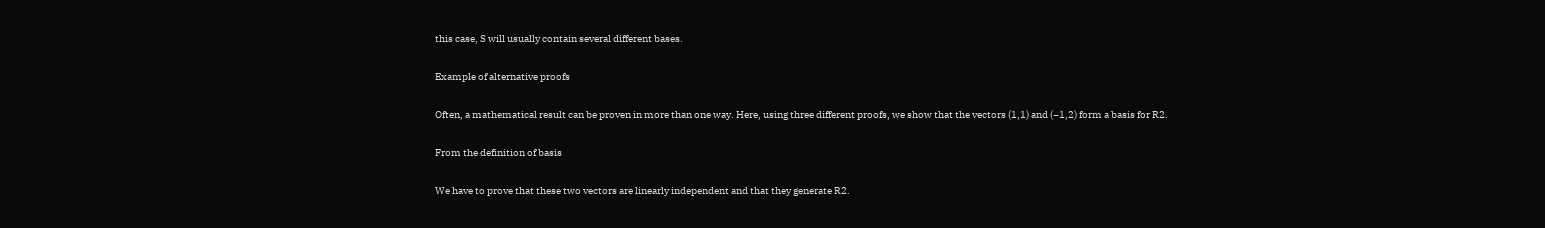this case, S will usually contain several different bases.

Example of alternative proofs

Often, a mathematical result can be proven in more than one way. Here, using three different proofs, we show that the vectors (1,1) and (−1,2) form a basis for R2.

From the definition of basis

We have to prove that these two vectors are linearly independent and that they generate R2.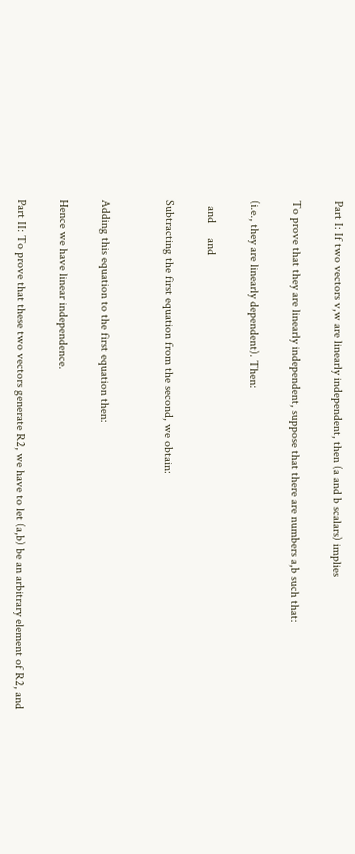Part I: If two vectors v,w are linearly independent, then (a and b scalars) implies

To prove that they are linearly independent, suppose that there are numbers a,b such that:

(i.e., they are linearly dependent). Then:

  and     and

Subtracting the first equation from the second, we obtain:


Adding this equation to the first equation then:

Hence we have linear independence.

Part II: To prove that these two vectors generate R2, we have to let (a,b) be an arbitrary element of R2, and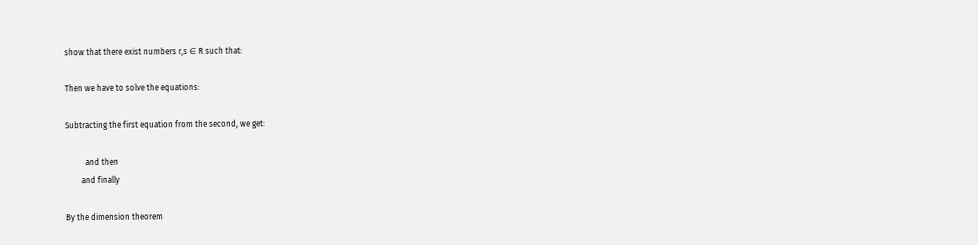show that there exist numbers r,s ∈ R such that:

Then we have to solve the equations:

Subtracting the first equation from the second, we get:

          and then
        and finally

By the dimension theorem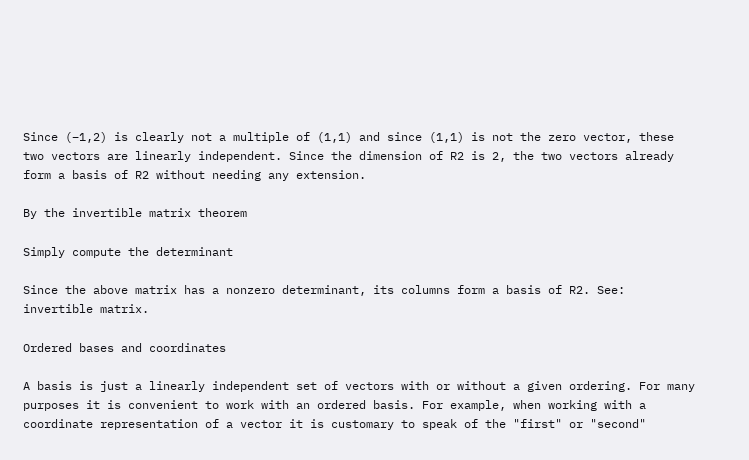Since (−1,2) is clearly not a multiple of (1,1) and since (1,1) is not the zero vector, these two vectors are linearly independent. Since the dimension of R2 is 2, the two vectors already form a basis of R2 without needing any extension.

By the invertible matrix theorem

Simply compute the determinant

Since the above matrix has a nonzero determinant, its columns form a basis of R2. See: invertible matrix.

Ordered bases and coordinates

A basis is just a linearly independent set of vectors with or without a given ordering. For many purposes it is convenient to work with an ordered basis. For example, when working with a coordinate representation of a vector it is customary to speak of the "first" or "second"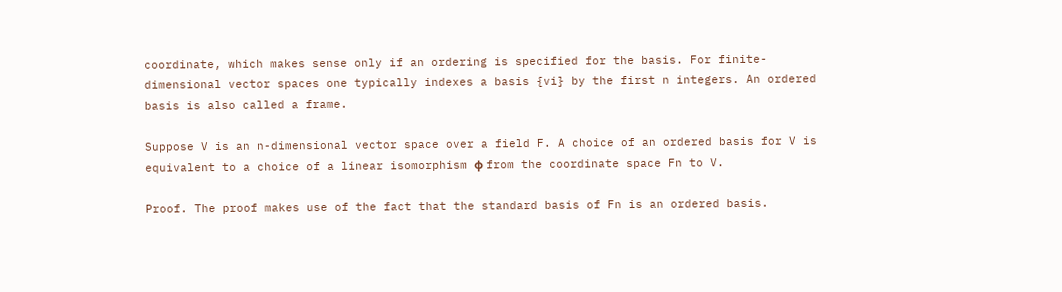coordinate, which makes sense only if an ordering is specified for the basis. For finite-dimensional vector spaces one typically indexes a basis {vi} by the first n integers. An ordered basis is also called a frame.

Suppose V is an n-dimensional vector space over a field F. A choice of an ordered basis for V is equivalent to a choice of a linear isomorphism φ from the coordinate space Fn to V.

Proof. The proof makes use of the fact that the standard basis of Fn is an ordered basis.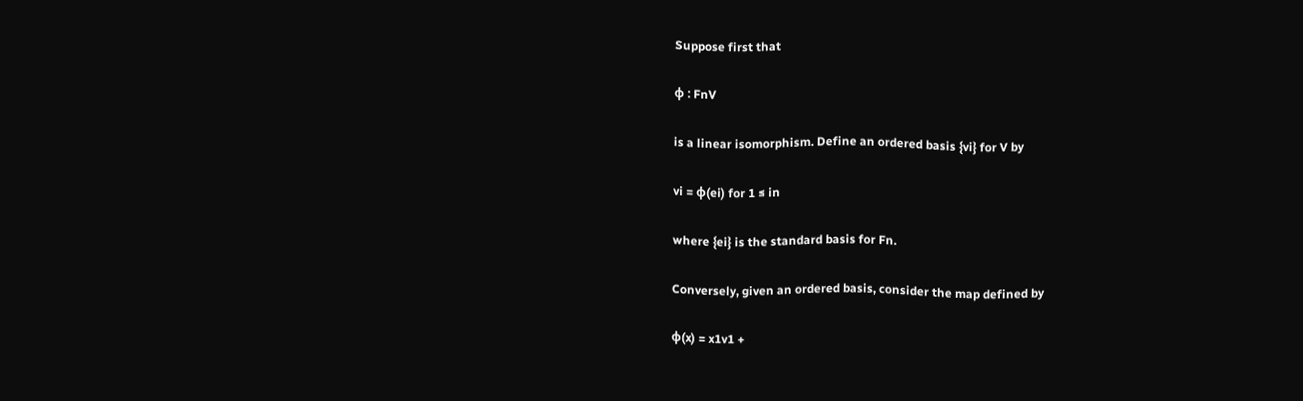Suppose first that

φ : FnV

is a linear isomorphism. Define an ordered basis {vi} for V by

vi = φ(ei) for 1 ≤ in

where {ei} is the standard basis for Fn.

Conversely, given an ordered basis, consider the map defined by

φ(x) = x1v1 +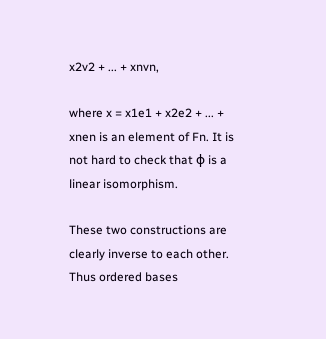x2v2 + ... + xnvn,

where x = x1e1 + x2e2 + ... + xnen is an element of Fn. It is not hard to check that φ is a linear isomorphism.

These two constructions are clearly inverse to each other. Thus ordered bases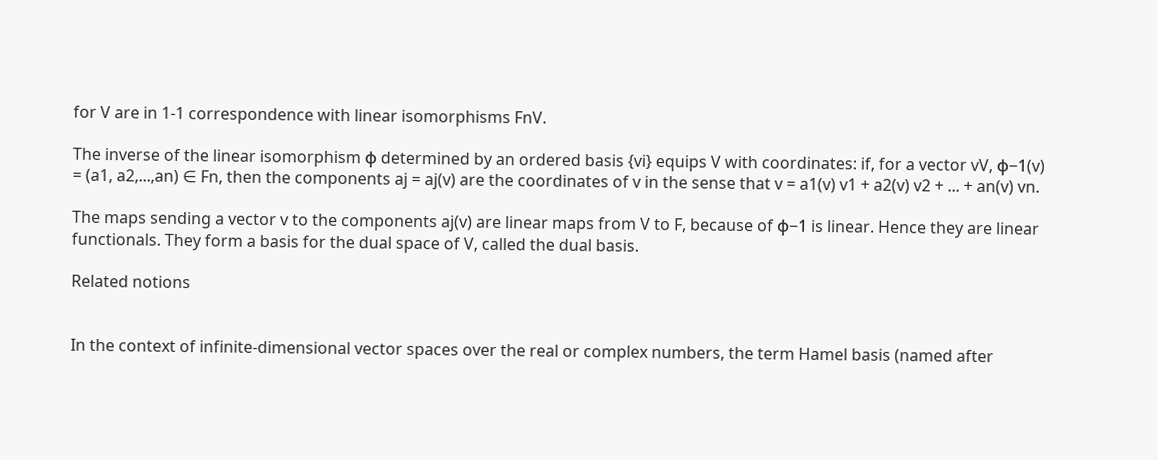for V are in 1-1 correspondence with linear isomorphisms FnV.

The inverse of the linear isomorphism φ determined by an ordered basis {vi} equips V with coordinates: if, for a vector vV, φ−1(v) = (a1, a2,...,an) ∈ Fn, then the components aj = aj(v) are the coordinates of v in the sense that v = a1(v) v1 + a2(v) v2 + ... + an(v) vn.

The maps sending a vector v to the components aj(v) are linear maps from V to F, because of φ−1 is linear. Hence they are linear functionals. They form a basis for the dual space of V, called the dual basis.

Related notions


In the context of infinite-dimensional vector spaces over the real or complex numbers, the term Hamel basis (named after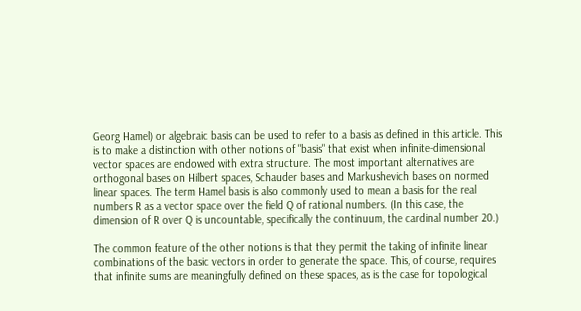Georg Hamel) or algebraic basis can be used to refer to a basis as defined in this article. This is to make a distinction with other notions of "basis" that exist when infinite-dimensional vector spaces are endowed with extra structure. The most important alternatives are orthogonal bases on Hilbert spaces, Schauder bases and Markushevich bases on normed linear spaces. The term Hamel basis is also commonly used to mean a basis for the real numbers R as a vector space over the field Q of rational numbers. (In this case, the dimension of R over Q is uncountable, specifically the continuum, the cardinal number 20.)

The common feature of the other notions is that they permit the taking of infinite linear combinations of the basic vectors in order to generate the space. This, of course, requires that infinite sums are meaningfully defined on these spaces, as is the case for topological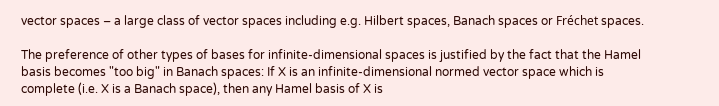vector spaces – a large class of vector spaces including e.g. Hilbert spaces, Banach spaces or Fréchet spaces.

The preference of other types of bases for infinite-dimensional spaces is justified by the fact that the Hamel basis becomes "too big" in Banach spaces: If X is an infinite-dimensional normed vector space which is complete (i.e. X is a Banach space), then any Hamel basis of X is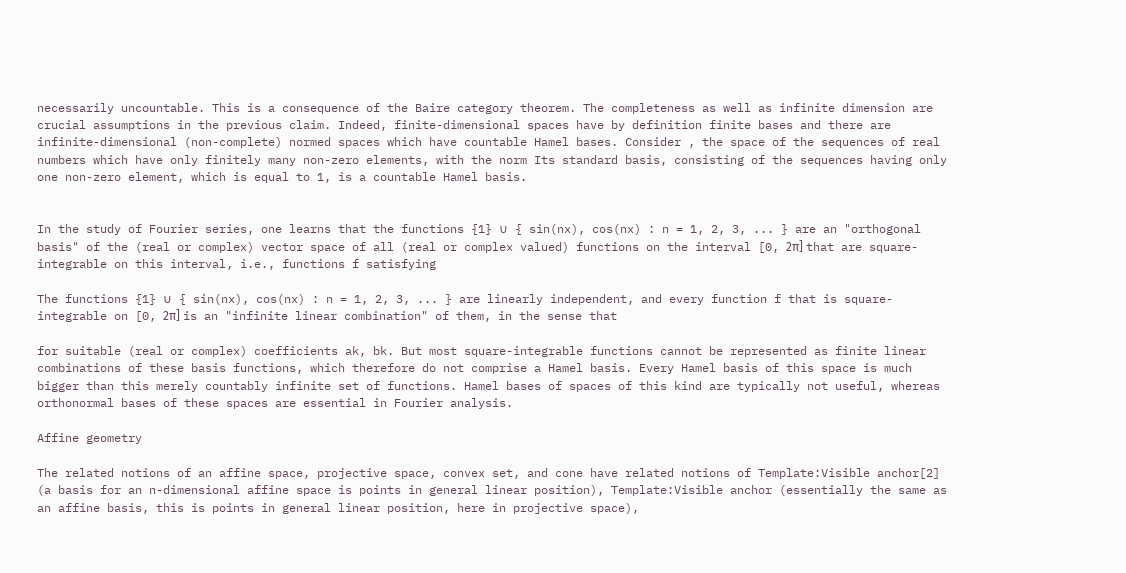necessarily uncountable. This is a consequence of the Baire category theorem. The completeness as well as infinite dimension are crucial assumptions in the previous claim. Indeed, finite-dimensional spaces have by definition finite bases and there are infinite-dimensional (non-complete) normed spaces which have countable Hamel bases. Consider , the space of the sequences of real numbers which have only finitely many non-zero elements, with the norm Its standard basis, consisting of the sequences having only one non-zero element, which is equal to 1, is a countable Hamel basis.


In the study of Fourier series, one learns that the functions {1} ∪ { sin(nx), cos(nx) : n = 1, 2, 3, ... } are an "orthogonal basis" of the (real or complex) vector space of all (real or complex valued) functions on the interval [0, 2π] that are square-integrable on this interval, i.e., functions f satisfying

The functions {1} ∪ { sin(nx), cos(nx) : n = 1, 2, 3, ... } are linearly independent, and every function f that is square-integrable on [0, 2π] is an "infinite linear combination" of them, in the sense that

for suitable (real or complex) coefficients ak, bk. But most square-integrable functions cannot be represented as finite linear combinations of these basis functions, which therefore do not comprise a Hamel basis. Every Hamel basis of this space is much bigger than this merely countably infinite set of functions. Hamel bases of spaces of this kind are typically not useful, whereas orthonormal bases of these spaces are essential in Fourier analysis.

Affine geometry

The related notions of an affine space, projective space, convex set, and cone have related notions of Template:Visible anchor[2] (a basis for an n-dimensional affine space is points in general linear position), Template:Visible anchor (essentially the same as an affine basis, this is points in general linear position, here in projective space),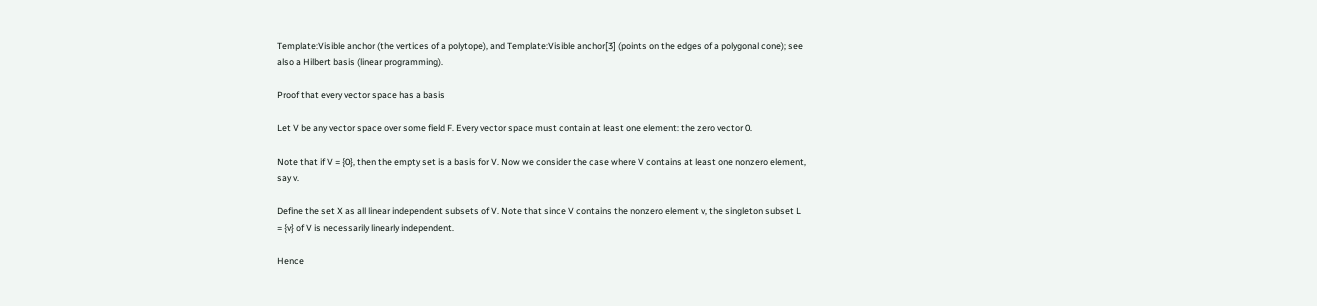Template:Visible anchor (the vertices of a polytope), and Template:Visible anchor[3] (points on the edges of a polygonal cone); see also a Hilbert basis (linear programming).

Proof that every vector space has a basis

Let V be any vector space over some field F. Every vector space must contain at least one element: the zero vector 0.

Note that if V = {0}, then the empty set is a basis for V. Now we consider the case where V contains at least one nonzero element, say v.

Define the set X as all linear independent subsets of V. Note that since V contains the nonzero element v, the singleton subset L = {v} of V is necessarily linearly independent.

Hence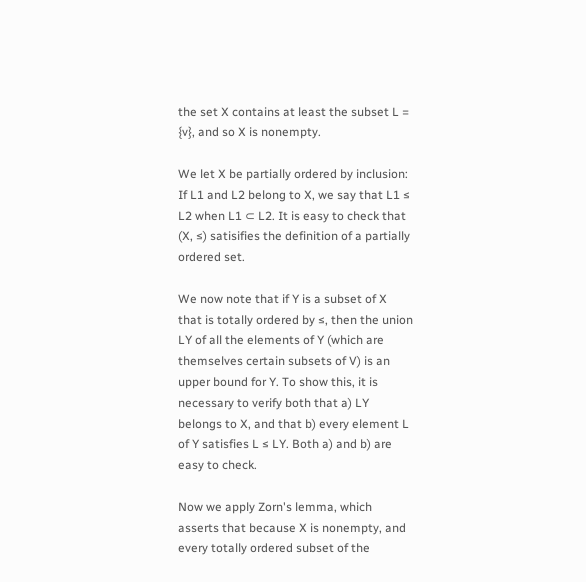the set X contains at least the subset L = {v}, and so X is nonempty.

We let X be partially ordered by inclusion: If L1 and L2 belong to X, we say that L1 ≤ L2 when L1 ⊂ L2. It is easy to check that (X, ≤) satisifies the definition of a partially ordered set.

We now note that if Y is a subset of X that is totally ordered by ≤, then the union LY of all the elements of Y (which are themselves certain subsets of V) is an upper bound for Y. To show this, it is necessary to verify both that a) LY belongs to X, and that b) every element L of Y satisfies L ≤ LY. Both a) and b) are easy to check.

Now we apply Zorn's lemma, which asserts that because X is nonempty, and every totally ordered subset of the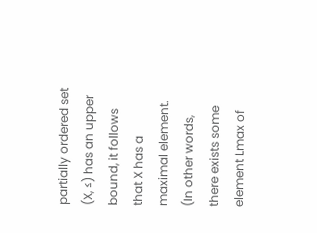partially ordered set (X, ≤) has an upper bound, it follows that X has a maximal element. (In other words, there exists some element Lmax of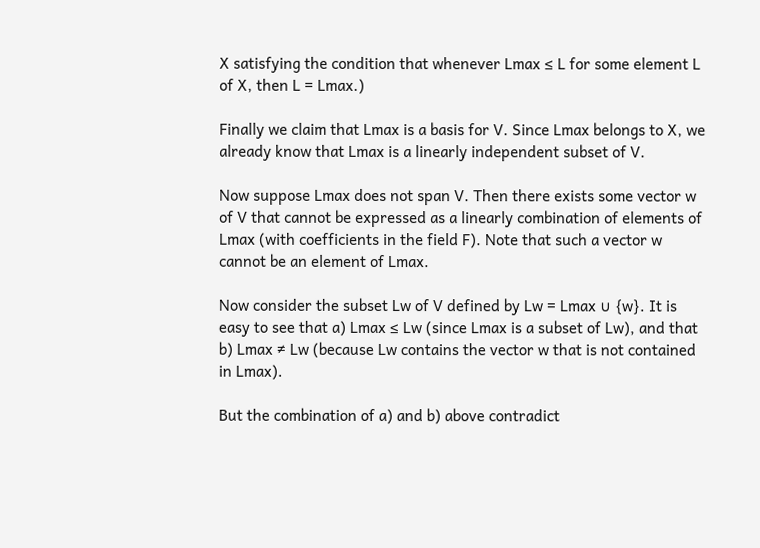X satisfying the condition that whenever Lmax ≤ L for some element L of X, then L = Lmax.)

Finally we claim that Lmax is a basis for V. Since Lmax belongs to X, we already know that Lmax is a linearly independent subset of V.

Now suppose Lmax does not span V. Then there exists some vector w of V that cannot be expressed as a linearly combination of elements of Lmax (with coefficients in the field F). Note that such a vector w cannot be an element of Lmax.

Now consider the subset Lw of V defined by Lw = Lmax ∪ {w}. It is easy to see that a) Lmax ≤ Lw (since Lmax is a subset of Lw), and that b) Lmax ≠ Lw (because Lw contains the vector w that is not contained in Lmax).

But the combination of a) and b) above contradict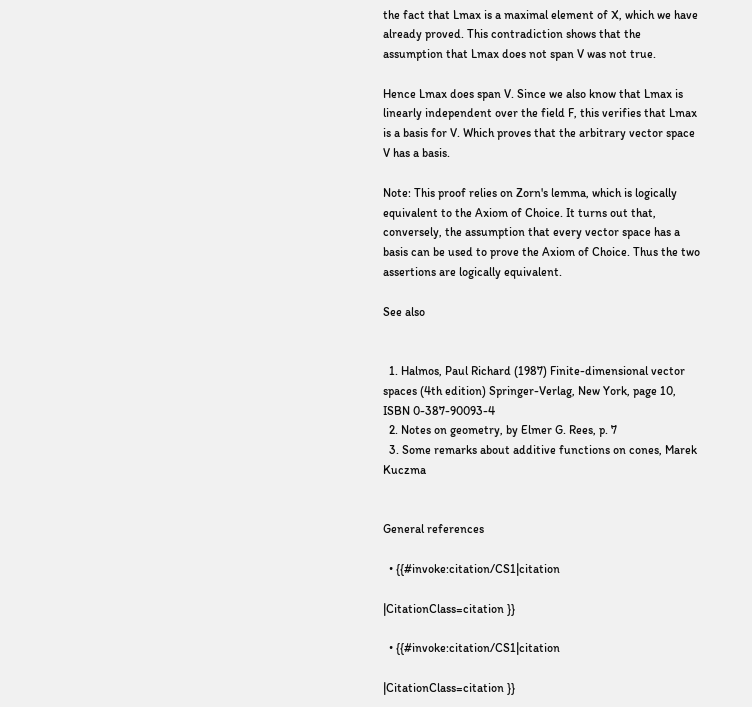the fact that Lmax is a maximal element of X, which we have already proved. This contradiction shows that the assumption that Lmax does not span V was not true.

Hence Lmax does span V. Since we also know that Lmax is linearly independent over the field F, this verifies that Lmax is a basis for V. Which proves that the arbitrary vector space V has a basis.

Note: This proof relies on Zorn's lemma, which is logically equivalent to the Axiom of Choice. It turns out that, conversely, the assumption that every vector space has a basis can be used to prove the Axiom of Choice. Thus the two assertions are logically equivalent.

See also


  1. Halmos, Paul Richard (1987) Finite-dimensional vector spaces (4th edition) Springer-Verlag, New York, page 10, ISBN 0-387-90093-4
  2. Notes on geometry, by Elmer G. Rees, p. 7
  3. Some remarks about additive functions on cones, Marek Kuczma


General references

  • {{#invoke:citation/CS1|citation

|CitationClass=citation }}

  • {{#invoke:citation/CS1|citation

|CitationClass=citation }}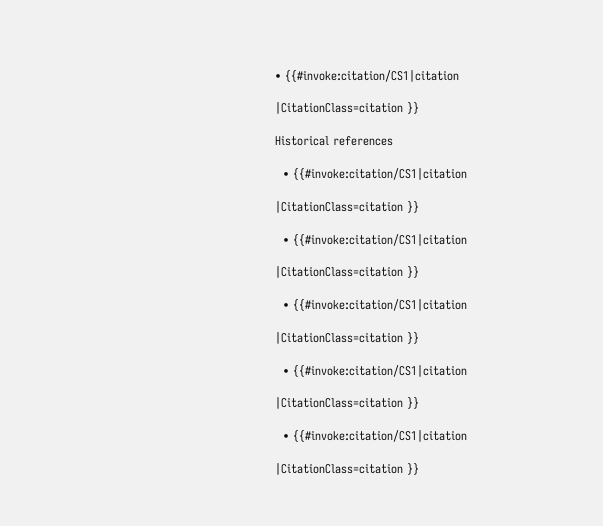• {{#invoke:citation/CS1|citation

|CitationClass=citation }}

Historical references

  • {{#invoke:citation/CS1|citation

|CitationClass=citation }}

  • {{#invoke:citation/CS1|citation

|CitationClass=citation }}

  • {{#invoke:citation/CS1|citation

|CitationClass=citation }}

  • {{#invoke:citation/CS1|citation

|CitationClass=citation }}

  • {{#invoke:citation/CS1|citation

|CitationClass=citation }}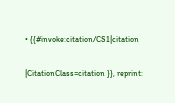• {{#invoke:citation/CS1|citation

|CitationClass=citation }}, reprint: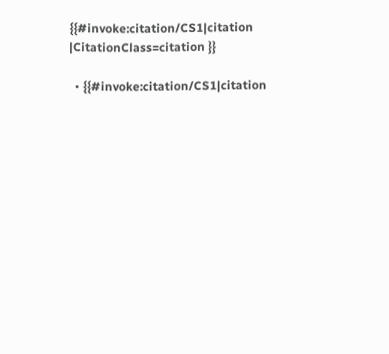{{#invoke:citation/CS1|citation |CitationClass=citation }}

  • {{#invoke:citation/CS1|citation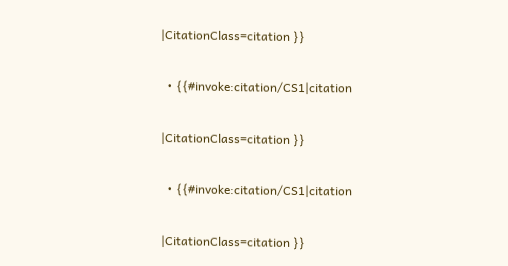|CitationClass=citation }}

  • {{#invoke:citation/CS1|citation

|CitationClass=citation }}

  • {{#invoke:citation/CS1|citation

|CitationClass=citation }}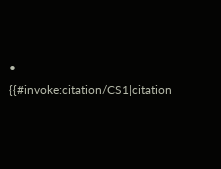• {{#invoke:citation/CS1|citation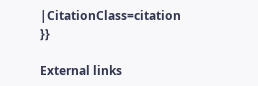|CitationClass=citation }}

External links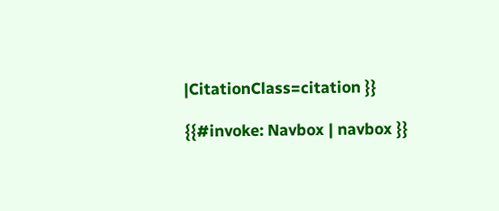|CitationClass=citation }}

{{#invoke: Navbox | navbox }}